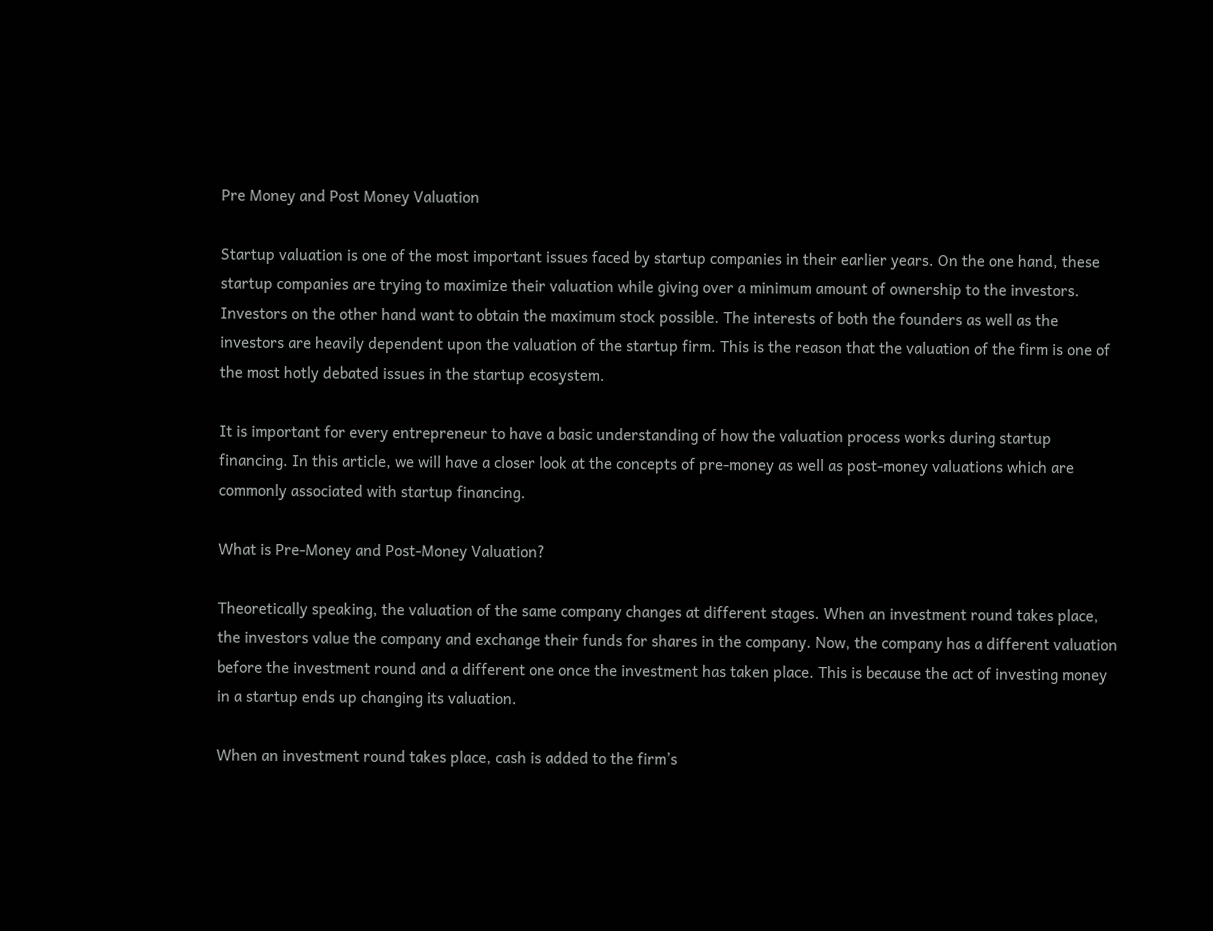Pre Money and Post Money Valuation

Startup valuation is one of the most important issues faced by startup companies in their earlier years. On the one hand, these startup companies are trying to maximize their valuation while giving over a minimum amount of ownership to the investors. Investors on the other hand want to obtain the maximum stock possible. The interests of both the founders as well as the investors are heavily dependent upon the valuation of the startup firm. This is the reason that the valuation of the firm is one of the most hotly debated issues in the startup ecosystem.

It is important for every entrepreneur to have a basic understanding of how the valuation process works during startup financing. In this article, we will have a closer look at the concepts of pre-money as well as post-money valuations which are commonly associated with startup financing.

What is Pre-Money and Post-Money Valuation?

Theoretically speaking, the valuation of the same company changes at different stages. When an investment round takes place, the investors value the company and exchange their funds for shares in the company. Now, the company has a different valuation before the investment round and a different one once the investment has taken place. This is because the act of investing money in a startup ends up changing its valuation.

When an investment round takes place, cash is added to the firm’s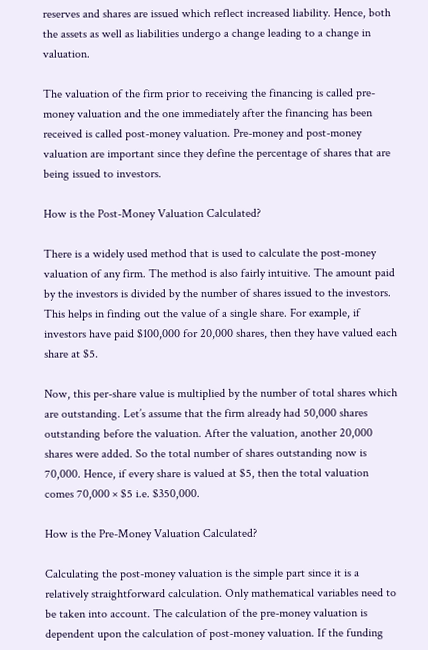reserves and shares are issued which reflect increased liability. Hence, both the assets as well as liabilities undergo a change leading to a change in valuation.

The valuation of the firm prior to receiving the financing is called pre-money valuation and the one immediately after the financing has been received is called post-money valuation. Pre-money and post-money valuation are important since they define the percentage of shares that are being issued to investors.

How is the Post-Money Valuation Calculated?

There is a widely used method that is used to calculate the post-money valuation of any firm. The method is also fairly intuitive. The amount paid by the investors is divided by the number of shares issued to the investors. This helps in finding out the value of a single share. For example, if investors have paid $100,000 for 20,000 shares, then they have valued each share at $5.

Now, this per-share value is multiplied by the number of total shares which are outstanding. Let’s assume that the firm already had 50,000 shares outstanding before the valuation. After the valuation, another 20,000 shares were added. So the total number of shares outstanding now is 70,000. Hence, if every share is valued at $5, then the total valuation comes 70,000 × $5 i.e. $350,000.

How is the Pre-Money Valuation Calculated?

Calculating the post-money valuation is the simple part since it is a relatively straightforward calculation. Only mathematical variables need to be taken into account. The calculation of the pre-money valuation is dependent upon the calculation of post-money valuation. If the funding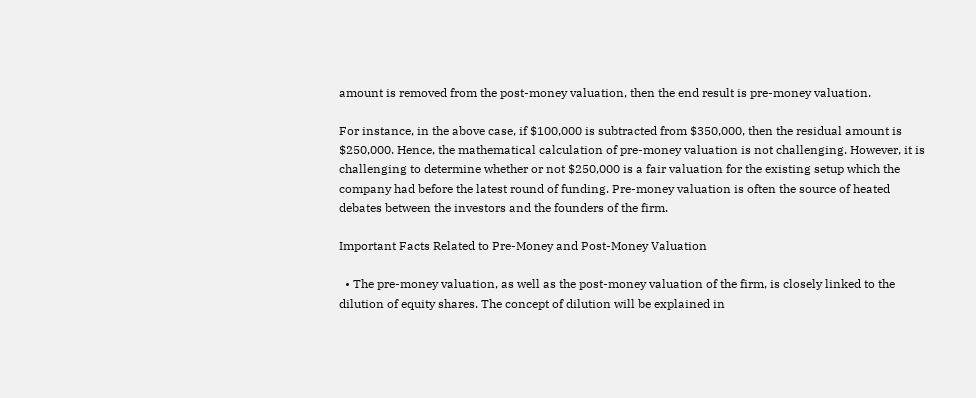amount is removed from the post-money valuation, then the end result is pre-money valuation.

For instance, in the above case, if $100,000 is subtracted from $350,000, then the residual amount is $250,000. Hence, the mathematical calculation of pre-money valuation is not challenging. However, it is challenging to determine whether or not $250,000 is a fair valuation for the existing setup which the company had before the latest round of funding. Pre-money valuation is often the source of heated debates between the investors and the founders of the firm.

Important Facts Related to Pre-Money and Post-Money Valuation

  • The pre-money valuation, as well as the post-money valuation of the firm, is closely linked to the dilution of equity shares. The concept of dilution will be explained in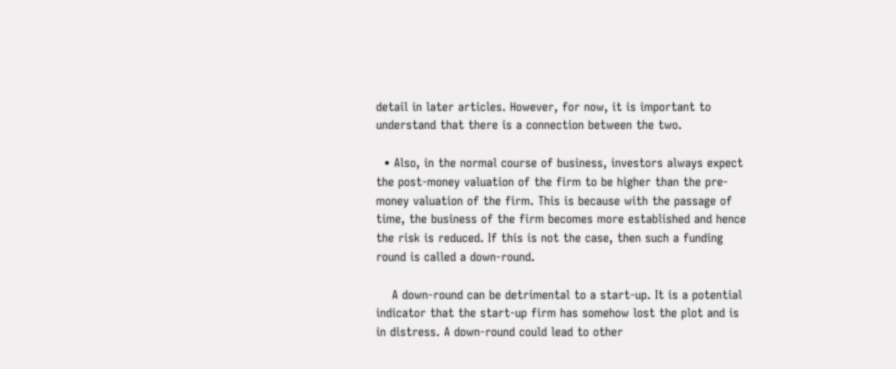detail in later articles. However, for now, it is important to understand that there is a connection between the two.

  • Also, in the normal course of business, investors always expect the post-money valuation of the firm to be higher than the pre-money valuation of the firm. This is because with the passage of time, the business of the firm becomes more established and hence the risk is reduced. If this is not the case, then such a funding round is called a down-round.

    A down-round can be detrimental to a start-up. It is a potential indicator that the start-up firm has somehow lost the plot and is in distress. A down-round could lead to other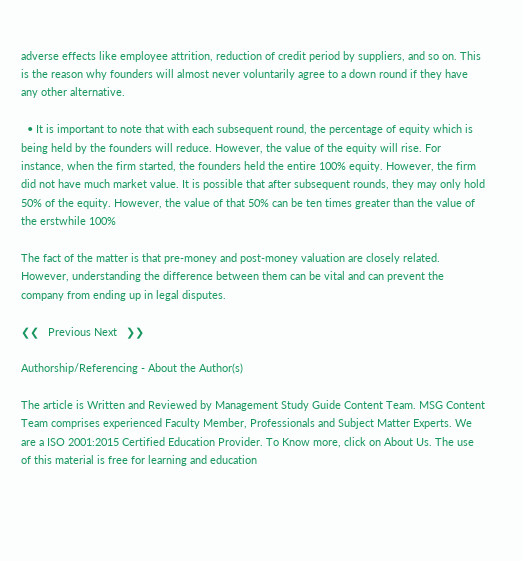adverse effects like employee attrition, reduction of credit period by suppliers, and so on. This is the reason why founders will almost never voluntarily agree to a down round if they have any other alternative.

  • It is important to note that with each subsequent round, the percentage of equity which is being held by the founders will reduce. However, the value of the equity will rise. For instance, when the firm started, the founders held the entire 100% equity. However, the firm did not have much market value. It is possible that after subsequent rounds, they may only hold 50% of the equity. However, the value of that 50% can be ten times greater than the value of the erstwhile 100%

The fact of the matter is that pre-money and post-money valuation are closely related. However, understanding the difference between them can be vital and can prevent the company from ending up in legal disputes.

❮❮   Previous Next   ❯❯

Authorship/Referencing - About the Author(s)

The article is Written and Reviewed by Management Study Guide Content Team. MSG Content Team comprises experienced Faculty Member, Professionals and Subject Matter Experts. We are a ISO 2001:2015 Certified Education Provider. To Know more, click on About Us. The use of this material is free for learning and education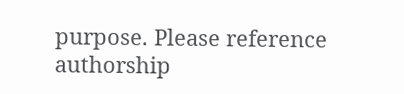purpose. Please reference authorship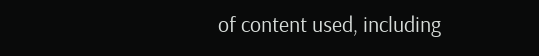of content used, including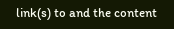link(s) to and the content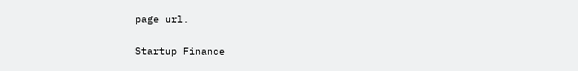page url.

Startup Finance